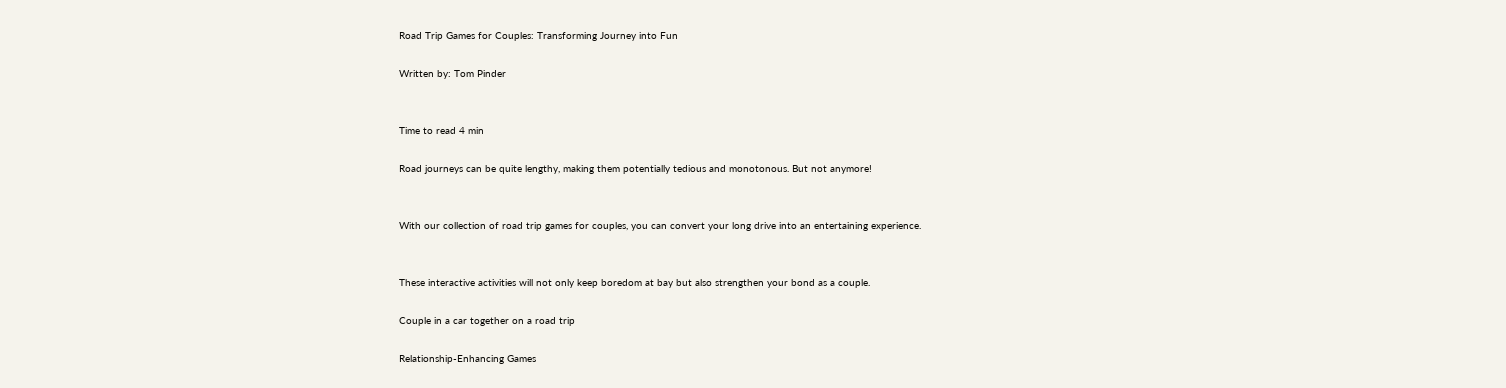Road Trip Games for Couples: Transforming Journey into Fun

Written by: Tom Pinder


Time to read 4 min

Road journeys can be quite lengthy, making them potentially tedious and monotonous. But not anymore!


With our collection of road trip games for couples, you can convert your long drive into an entertaining experience.


These interactive activities will not only keep boredom at bay but also strengthen your bond as a couple.

Couple in a car together on a road trip

Relationship-Enhancing Games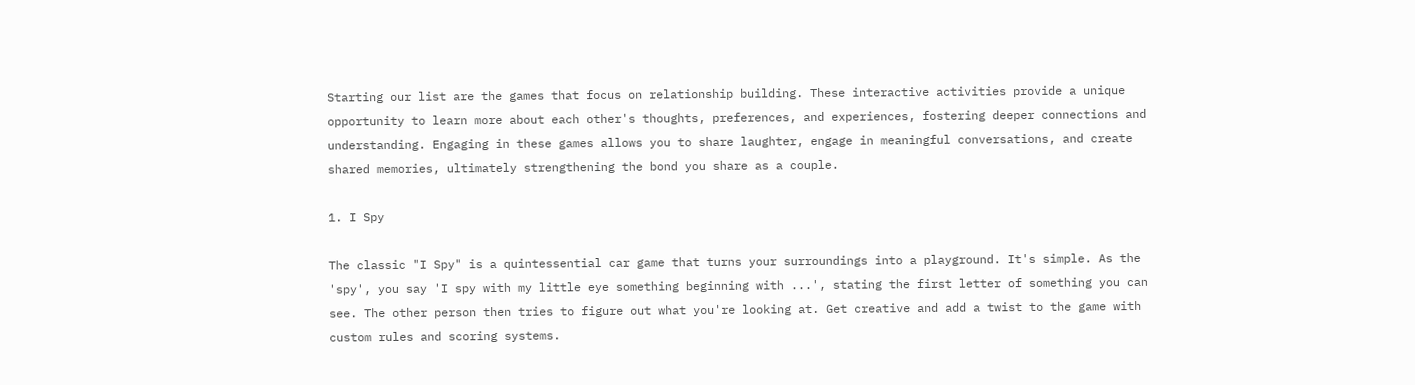Starting our list are the games that focus on relationship building. These interactive activities provide a unique opportunity to learn more about each other's thoughts, preferences, and experiences, fostering deeper connections and understanding. Engaging in these games allows you to share laughter, engage in meaningful conversations, and create shared memories, ultimately strengthening the bond you share as a couple.

1. I Spy

The classic "I Spy" is a quintessential car game that turns your surroundings into a playground. It's simple. As the 'spy', you say 'I spy with my little eye something beginning with ...', stating the first letter of something you can see. The other person then tries to figure out what you're looking at. Get creative and add a twist to the game with custom rules and scoring systems.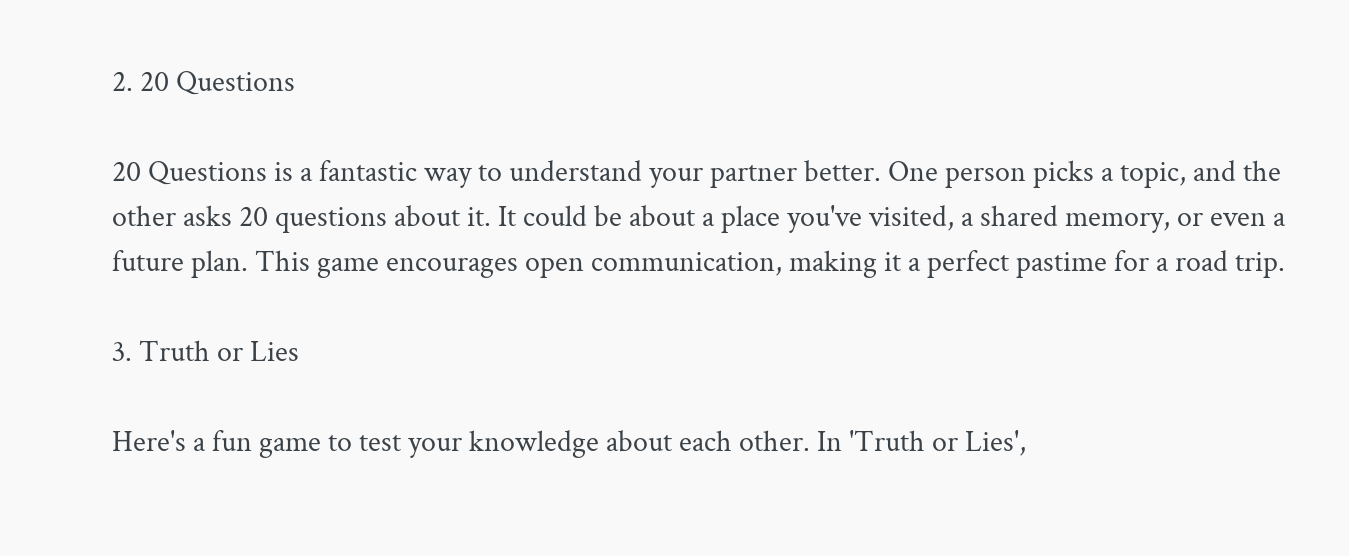2. 20 Questions

20 Questions is a fantastic way to understand your partner better. One person picks a topic, and the other asks 20 questions about it. It could be about a place you've visited, a shared memory, or even a future plan. This game encourages open communication, making it a perfect pastime for a road trip.

3. Truth or Lies

Here's a fun game to test your knowledge about each other. In 'Truth or Lies',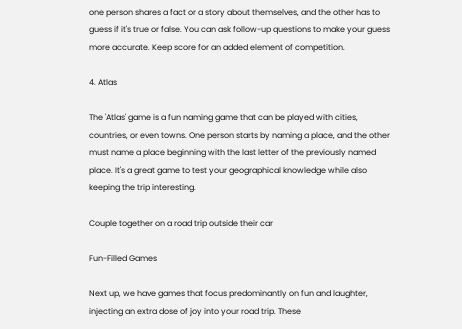one person shares a fact or a story about themselves, and the other has to guess if it's true or false. You can ask follow-up questions to make your guess more accurate. Keep score for an added element of competition.

4. Atlas

The 'Atlas' game is a fun naming game that can be played with cities, countries, or even towns. One person starts by naming a place, and the other must name a place beginning with the last letter of the previously named place. It's a great game to test your geographical knowledge while also keeping the trip interesting.

Couple together on a road trip outside their car

Fun-Filled Games

Next up, we have games that focus predominantly on fun and laughter, injecting an extra dose of joy into your road trip. These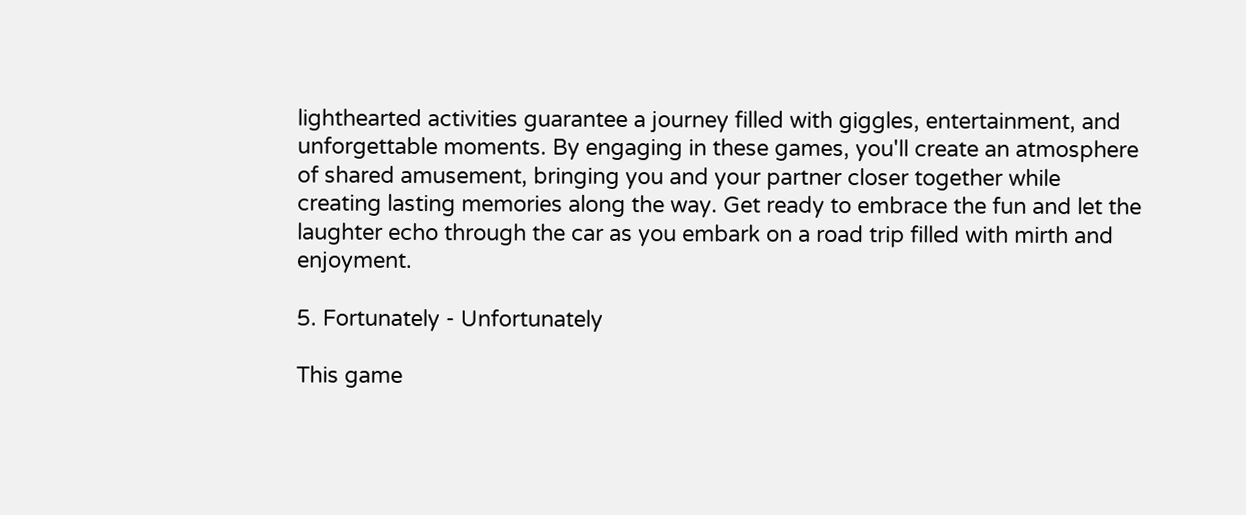lighthearted activities guarantee a journey filled with giggles, entertainment, and unforgettable moments. By engaging in these games, you'll create an atmosphere of shared amusement, bringing you and your partner closer together while creating lasting memories along the way. Get ready to embrace the fun and let the laughter echo through the car as you embark on a road trip filled with mirth and enjoyment.

5. Fortunately - Unfortunately

This game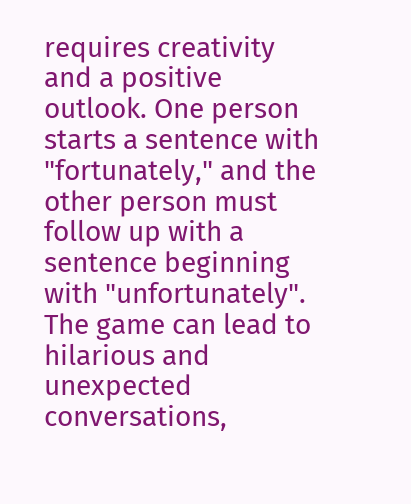requires creativity and a positive outlook. One person starts a sentence with "fortunately," and the other person must follow up with a sentence beginning with "unfortunately". The game can lead to hilarious and unexpected conversations,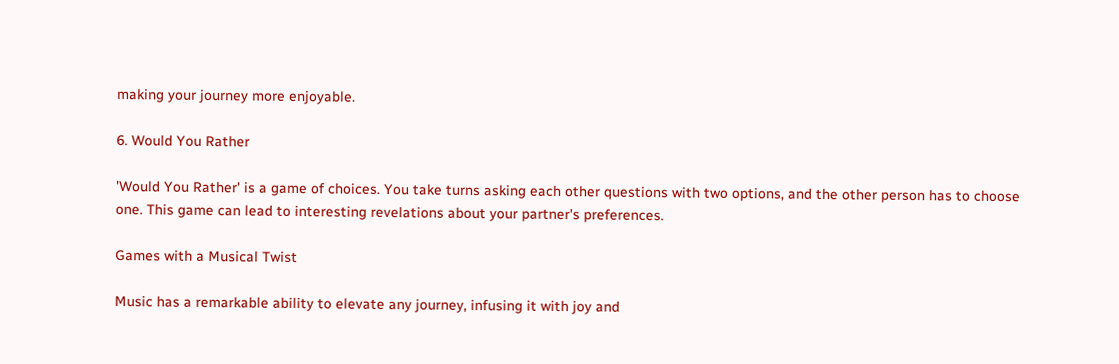making your journey more enjoyable.

6. Would You Rather

'Would You Rather' is a game of choices. You take turns asking each other questions with two options, and the other person has to choose one. This game can lead to interesting revelations about your partner's preferences.

Games with a Musical Twist

Music has a remarkable ability to elevate any journey, infusing it with joy and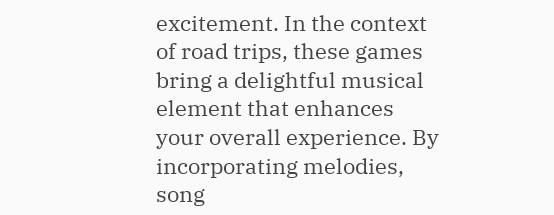excitement. In the context of road trips, these games bring a delightful musical element that enhances your overall experience. By incorporating melodies, song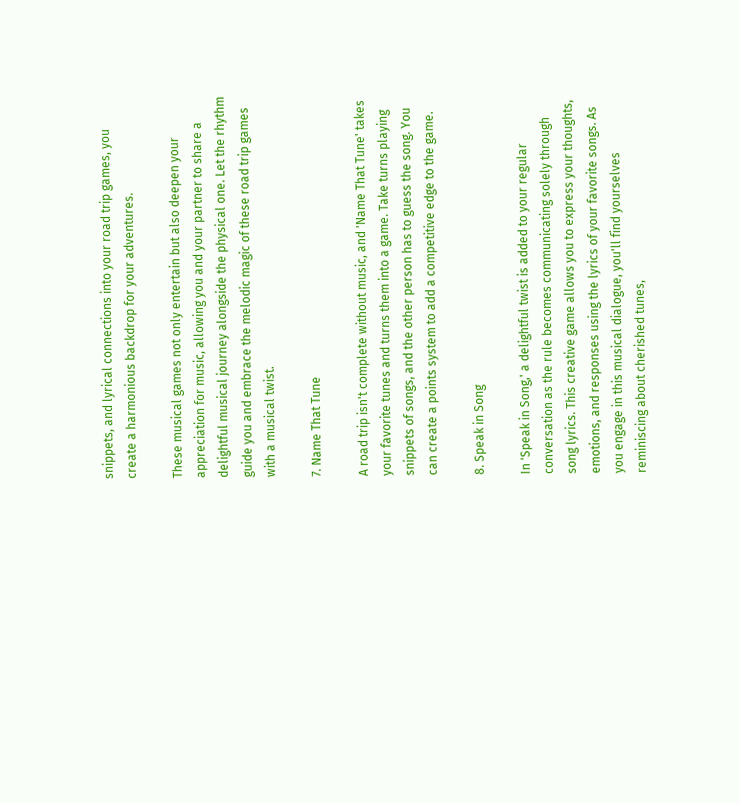snippets, and lyrical connections into your road trip games, you create a harmonious backdrop for your adventures.

These musical games not only entertain but also deepen your appreciation for music, allowing you and your partner to share a delightful musical journey alongside the physical one. Let the rhythm guide you and embrace the melodic magic of these road trip games with a musical twist.

7. Name That Tune

A road trip isn't complete without music, and 'Name That Tune' takes your favorite tunes and turns them into a game. Take turns playing snippets of songs, and the other person has to guess the song. You can create a points system to add a competitive edge to the game.

8. Speak in Song

In 'Speak in Song,' a delightful twist is added to your regular conversation as the rule becomes communicating solely through song lyrics. This creative game allows you to express your thoughts, emotions, and responses using the lyrics of your favorite songs. As you engage in this musical dialogue, you'll find yourselves reminiscing about cherished tunes,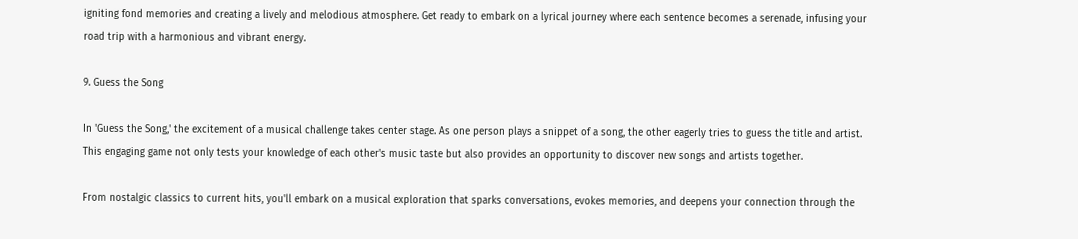igniting fond memories and creating a lively and melodious atmosphere. Get ready to embark on a lyrical journey where each sentence becomes a serenade, infusing your road trip with a harmonious and vibrant energy.

9. Guess the Song

In 'Guess the Song,' the excitement of a musical challenge takes center stage. As one person plays a snippet of a song, the other eagerly tries to guess the title and artist. This engaging game not only tests your knowledge of each other's music taste but also provides an opportunity to discover new songs and artists together.

From nostalgic classics to current hits, you'll embark on a musical exploration that sparks conversations, evokes memories, and deepens your connection through the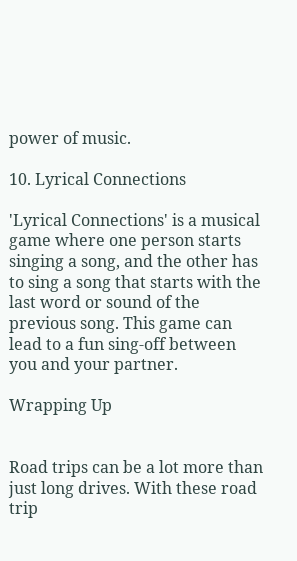power of music.

10. Lyrical Connections

'Lyrical Connections' is a musical game where one person starts singing a song, and the other has to sing a song that starts with the last word or sound of the previous song. This game can lead to a fun sing-off between you and your partner.

Wrapping Up


Road trips can be a lot more than just long drives. With these road trip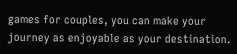games for couples, you can make your journey as enjoyable as your destination.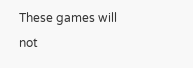These games will not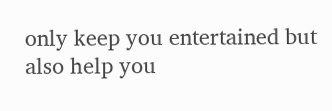only keep you entertained but also help you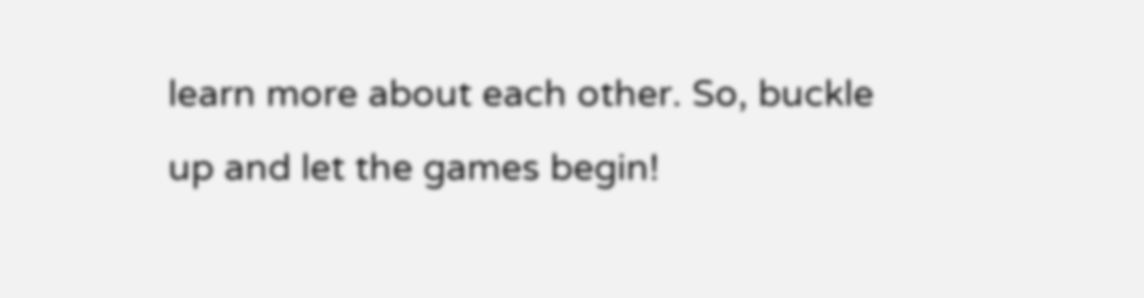learn more about each other. So, buckle up and let the games begin!